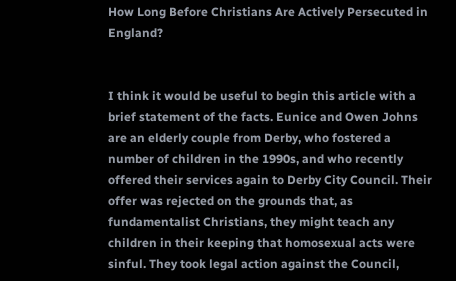How Long Before Christians Are Actively Persecuted in England?


I think it would be useful to begin this article with a brief statement of the facts. Eunice and Owen Johns are an elderly couple from Derby, who fostered a number of children in the 1990s, and who recently offered their services again to Derby City Council. Their offer was rejected on the grounds that, as fundamentalist Christians, they might teach any children in their keeping that homosexual acts were sinful. They took legal action against the Council,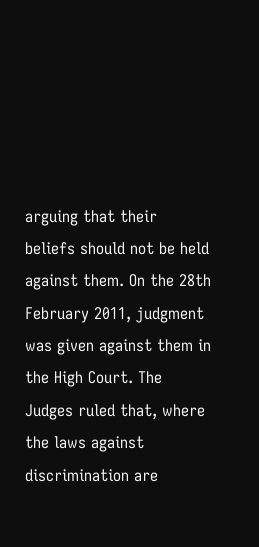arguing that their beliefs should not be held against them. On the 28th February 2011, judgment was given against them in the High Court. The Judges ruled that, where the laws against discrimination are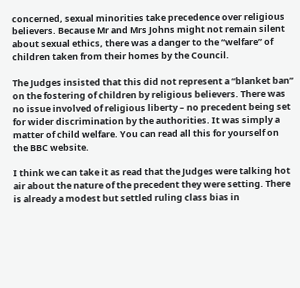concerned, sexual minorities take precedence over religious believers. Because Mr and Mrs Johns might not remain silent about sexual ethics, there was a danger to the “welfare” of children taken from their homes by the Council.

The Judges insisted that this did not represent a “blanket ban” on the fostering of children by religious believers. There was no issue involved of religious liberty – no precedent being set for wider discrimination by the authorities. It was simply a matter of child welfare. You can read all this for yourself on the BBC website.

I think we can take it as read that the Judges were talking hot air about the nature of the precedent they were setting. There is already a modest but settled ruling class bias in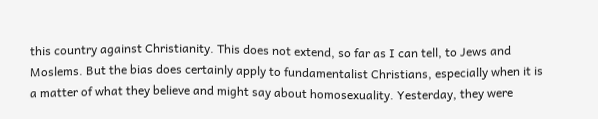this country against Christianity. This does not extend, so far as I can tell, to Jews and Moslems. But the bias does certainly apply to fundamentalist Christians, especially when it is a matter of what they believe and might say about homosexuality. Yesterday, they were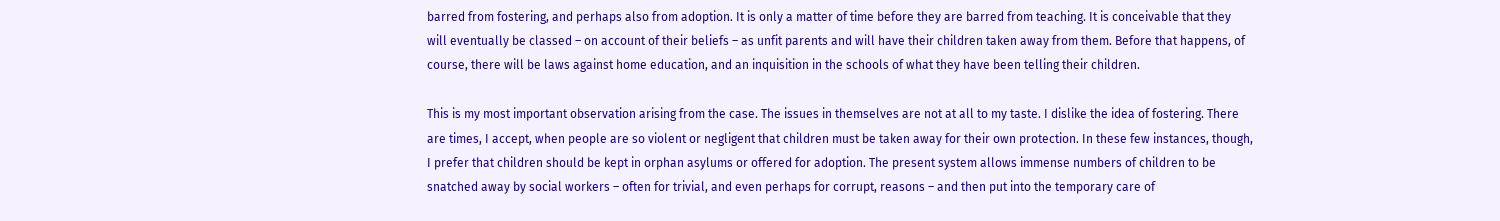barred from fostering, and perhaps also from adoption. It is only a matter of time before they are barred from teaching. It is conceivable that they will eventually be classed – on account of their beliefs – as unfit parents and will have their children taken away from them. Before that happens, of course, there will be laws against home education, and an inquisition in the schools of what they have been telling their children.

This is my most important observation arising from the case. The issues in themselves are not at all to my taste. I dislike the idea of fostering. There are times, I accept, when people are so violent or negligent that children must be taken away for their own protection. In these few instances, though, I prefer that children should be kept in orphan asylums or offered for adoption. The present system allows immense numbers of children to be snatched away by social workers – often for trivial, and even perhaps for corrupt, reasons – and then put into the temporary care of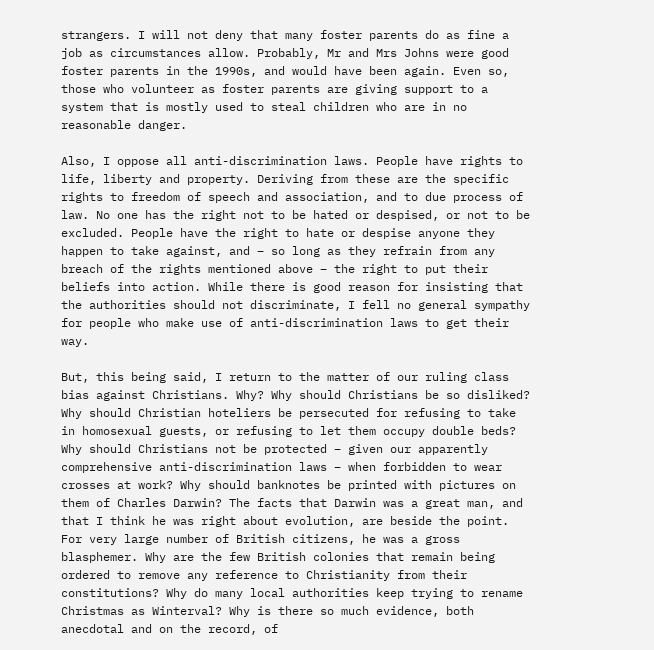strangers. I will not deny that many foster parents do as fine a job as circumstances allow. Probably, Mr and Mrs Johns were good foster parents in the 1990s, and would have been again. Even so, those who volunteer as foster parents are giving support to a system that is mostly used to steal children who are in no reasonable danger.

Also, I oppose all anti-discrimination laws. People have rights to life, liberty and property. Deriving from these are the specific rights to freedom of speech and association, and to due process of law. No one has the right not to be hated or despised, or not to be excluded. People have the right to hate or despise anyone they happen to take against, and – so long as they refrain from any breach of the rights mentioned above – the right to put their beliefs into action. While there is good reason for insisting that the authorities should not discriminate, I fell no general sympathy for people who make use of anti-discrimination laws to get their way.

But, this being said, I return to the matter of our ruling class bias against Christians. Why? Why should Christians be so disliked? Why should Christian hoteliers be persecuted for refusing to take in homosexual guests, or refusing to let them occupy double beds? Why should Christians not be protected – given our apparently comprehensive anti-discrimination laws – when forbidden to wear crosses at work? Why should banknotes be printed with pictures on them of Charles Darwin? The facts that Darwin was a great man, and that I think he was right about evolution, are beside the point. For very large number of British citizens, he was a gross blasphemer. Why are the few British colonies that remain being ordered to remove any reference to Christianity from their constitutions? Why do many local authorities keep trying to rename Christmas as Winterval? Why is there so much evidence, both anecdotal and on the record, of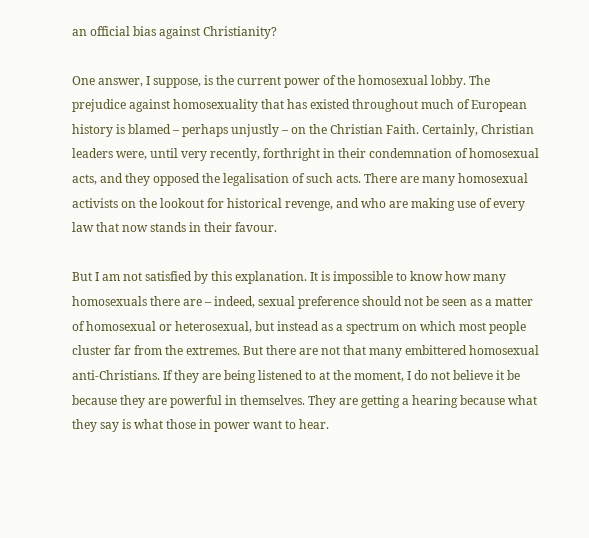an official bias against Christianity?

One answer, I suppose, is the current power of the homosexual lobby. The prejudice against homosexuality that has existed throughout much of European history is blamed – perhaps unjustly – on the Christian Faith. Certainly, Christian leaders were, until very recently, forthright in their condemnation of homosexual acts, and they opposed the legalisation of such acts. There are many homosexual activists on the lookout for historical revenge, and who are making use of every law that now stands in their favour.

But I am not satisfied by this explanation. It is impossible to know how many homosexuals there are – indeed, sexual preference should not be seen as a matter of homosexual or heterosexual, but instead as a spectrum on which most people cluster far from the extremes. But there are not that many embittered homosexual anti-Christians. If they are being listened to at the moment, I do not believe it be because they are powerful in themselves. They are getting a hearing because what they say is what those in power want to hear.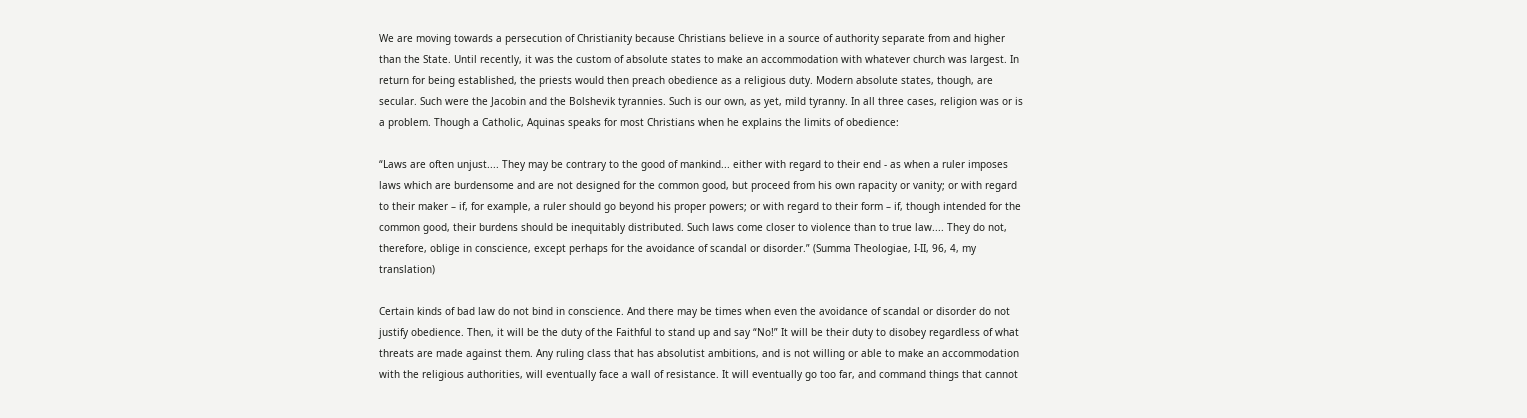We are moving towards a persecution of Christianity because Christians believe in a source of authority separate from and higher than the State. Until recently, it was the custom of absolute states to make an accommodation with whatever church was largest. In return for being established, the priests would then preach obedience as a religious duty. Modern absolute states, though, are secular. Such were the Jacobin and the Bolshevik tyrannies. Such is our own, as yet, mild tyranny. In all three cases, religion was or is a problem. Though a Catholic, Aquinas speaks for most Christians when he explains the limits of obedience:

“Laws are often unjust.... They may be contrary to the good of mankind... either with regard to their end - as when a ruler imposes laws which are burdensome and are not designed for the common good, but proceed from his own rapacity or vanity; or with regard to their maker – if, for example, a ruler should go beyond his proper powers; or with regard to their form – if, though intended for the common good, their burdens should be inequitably distributed. Such laws come closer to violence than to true law.... They do not, therefore, oblige in conscience, except perhaps for the avoidance of scandal or disorder.” (Summa Theologiae, I-II, 96, 4, my translation)

Certain kinds of bad law do not bind in conscience. And there may be times when even the avoidance of scandal or disorder do not justify obedience. Then, it will be the duty of the Faithful to stand up and say “No!” It will be their duty to disobey regardless of what threats are made against them. Any ruling class that has absolutist ambitions, and is not willing or able to make an accommodation with the religious authorities, will eventually face a wall of resistance. It will eventually go too far, and command things that cannot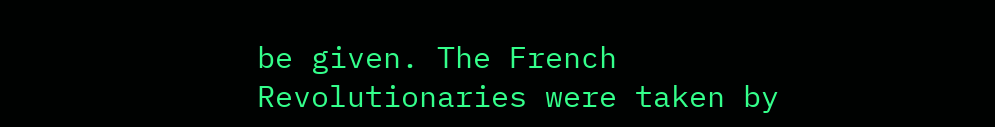be given. The French Revolutionaries were taken by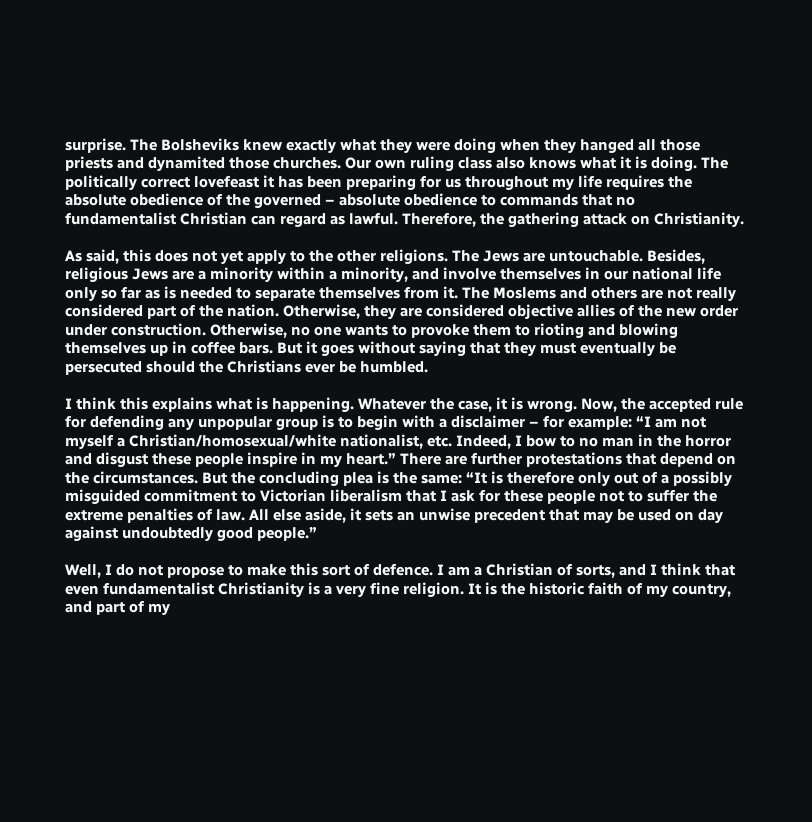surprise. The Bolsheviks knew exactly what they were doing when they hanged all those priests and dynamited those churches. Our own ruling class also knows what it is doing. The politically correct lovefeast it has been preparing for us throughout my life requires the absolute obedience of the governed – absolute obedience to commands that no fundamentalist Christian can regard as lawful. Therefore, the gathering attack on Christianity.

As said, this does not yet apply to the other religions. The Jews are untouchable. Besides, religious Jews are a minority within a minority, and involve themselves in our national life only so far as is needed to separate themselves from it. The Moslems and others are not really considered part of the nation. Otherwise, they are considered objective allies of the new order under construction. Otherwise, no one wants to provoke them to rioting and blowing themselves up in coffee bars. But it goes without saying that they must eventually be persecuted should the Christians ever be humbled.

I think this explains what is happening. Whatever the case, it is wrong. Now, the accepted rule for defending any unpopular group is to begin with a disclaimer – for example: “I am not myself a Christian/homosexual/white nationalist, etc. Indeed, I bow to no man in the horror and disgust these people inspire in my heart.” There are further protestations that depend on the circumstances. But the concluding plea is the same: “It is therefore only out of a possibly misguided commitment to Victorian liberalism that I ask for these people not to suffer the extreme penalties of law. All else aside, it sets an unwise precedent that may be used on day against undoubtedly good people.”

Well, I do not propose to make this sort of defence. I am a Christian of sorts, and I think that even fundamentalist Christianity is a very fine religion. It is the historic faith of my country, and part of my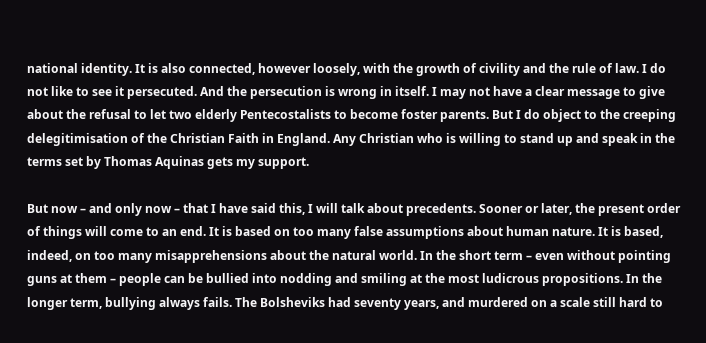national identity. It is also connected, however loosely, with the growth of civility and the rule of law. I do not like to see it persecuted. And the persecution is wrong in itself. I may not have a clear message to give about the refusal to let two elderly Pentecostalists to become foster parents. But I do object to the creeping delegitimisation of the Christian Faith in England. Any Christian who is willing to stand up and speak in the terms set by Thomas Aquinas gets my support.

But now – and only now – that I have said this, I will talk about precedents. Sooner or later, the present order of things will come to an end. It is based on too many false assumptions about human nature. It is based, indeed, on too many misapprehensions about the natural world. In the short term – even without pointing guns at them – people can be bullied into nodding and smiling at the most ludicrous propositions. In the longer term, bullying always fails. The Bolsheviks had seventy years, and murdered on a scale still hard to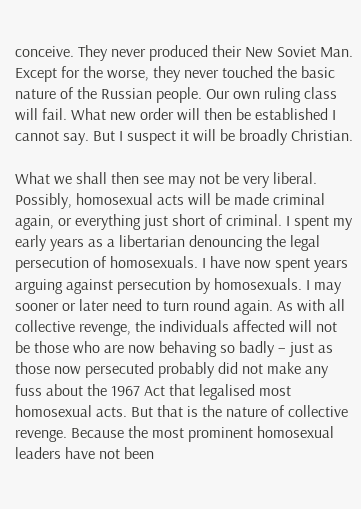conceive. They never produced their New Soviet Man. Except for the worse, they never touched the basic nature of the Russian people. Our own ruling class will fail. What new order will then be established I cannot say. But I suspect it will be broadly Christian.

What we shall then see may not be very liberal. Possibly, homosexual acts will be made criminal again, or everything just short of criminal. I spent my early years as a libertarian denouncing the legal persecution of homosexuals. I have now spent years arguing against persecution by homosexuals. I may sooner or later need to turn round again. As with all collective revenge, the individuals affected will not be those who are now behaving so badly – just as those now persecuted probably did not make any fuss about the 1967 Act that legalised most homosexual acts. But that is the nature of collective revenge. Because the most prominent homosexual leaders have not been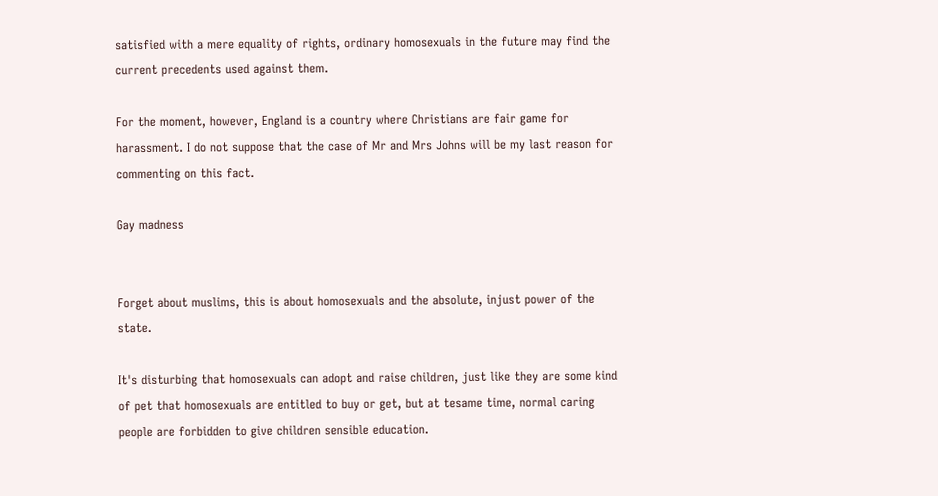satisfied with a mere equality of rights, ordinary homosexuals in the future may find the current precedents used against them.

For the moment, however, England is a country where Christians are fair game for harassment. I do not suppose that the case of Mr and Mrs Johns will be my last reason for commenting on this fact.

Gay madness


Forget about muslims, this is about homosexuals and the absolute, injust power of the state.

It's disturbing that homosexuals can adopt and raise children, just like they are some kind of pet that homosexuals are entitled to buy or get, but at tesame time, normal caring people are forbidden to give children sensible education.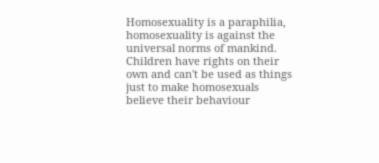Homosexuality is a paraphilia, homosexuality is against the universal norms of mankind. Children have rights on their own and can't be used as things just to make homosexuals believe their behaviour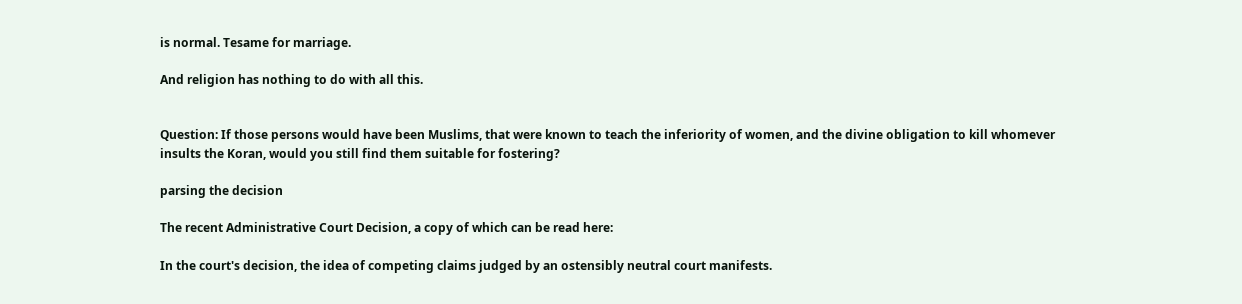is normal. Tesame for marriage.

And religion has nothing to do with all this.


Question: If those persons would have been Muslims, that were known to teach the inferiority of women, and the divine obligation to kill whomever insults the Koran, would you still find them suitable for fostering?

parsing the decision

The recent Administrative Court Decision, a copy of which can be read here:

In the court's decision, the idea of competing claims judged by an ostensibly neutral court manifests.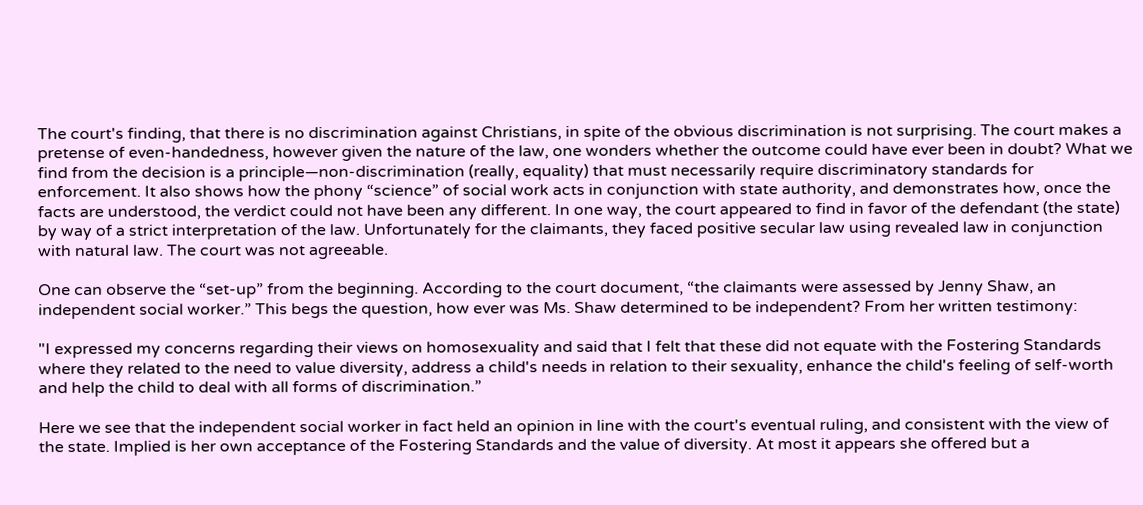The court's finding, that there is no discrimination against Christians, in spite of the obvious discrimination is not surprising. The court makes a pretense of even-handedness, however given the nature of the law, one wonders whether the outcome could have ever been in doubt? What we find from the decision is a principle—non-discrimination (really, equality) that must necessarily require discriminatory standards for enforcement. It also shows how the phony “science” of social work acts in conjunction with state authority, and demonstrates how, once the facts are understood, the verdict could not have been any different. In one way, the court appeared to find in favor of the defendant (the state) by way of a strict interpretation of the law. Unfortunately for the claimants, they faced positive secular law using revealed law in conjunction with natural law. The court was not agreeable.

One can observe the “set-up” from the beginning. According to the court document, “the claimants were assessed by Jenny Shaw, an independent social worker.” This begs the question, how ever was Ms. Shaw determined to be independent? From her written testimony:

"I expressed my concerns regarding their views on homosexuality and said that I felt that these did not equate with the Fostering Standards where they related to the need to value diversity, address a child's needs in relation to their sexuality, enhance the child's feeling of self-worth and help the child to deal with all forms of discrimination.”

Here we see that the independent social worker in fact held an opinion in line with the court's eventual ruling, and consistent with the view of the state. Implied is her own acceptance of the Fostering Standards and the value of diversity. At most it appears she offered but a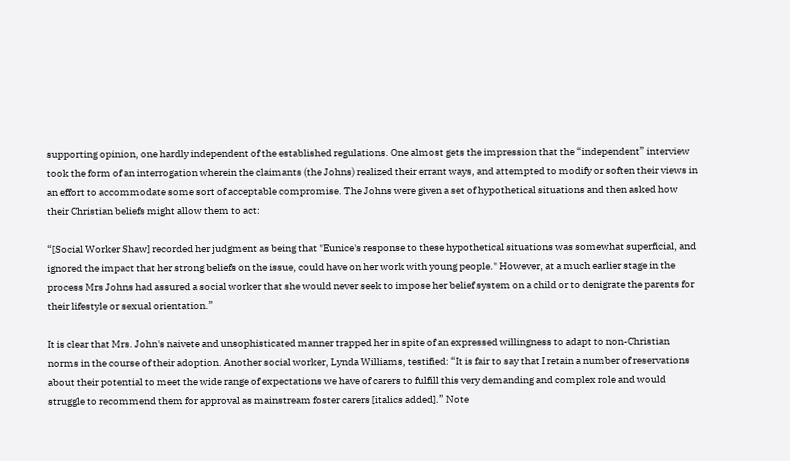supporting opinion, one hardly independent of the established regulations. One almost gets the impression that the “independent” interview took the form of an interrogation wherein the claimants (the Johns) realized their errant ways, and attempted to modify or soften their views in an effort to accommodate some sort of acceptable compromise. The Johns were given a set of hypothetical situations and then asked how their Christian beliefs might allow them to act:

“[Social Worker Shaw] recorded her judgment as being that "Eunice's response to these hypothetical situations was somewhat superficial, and ignored the impact that her strong beliefs on the issue, could have on her work with young people." However, at a much earlier stage in the process Mrs Johns had assured a social worker that she would never seek to impose her belief system on a child or to denigrate the parents for their lifestyle or sexual orientation.”

It is clear that Mrs. John's naivete and unsophisticated manner trapped her in spite of an expressed willingness to adapt to non-Christian norms in the course of their adoption. Another social worker, Lynda Williams, testified: “It is fair to say that I retain a number of reservations about their potential to meet the wide range of expectations we have of carers to fulfill this very demanding and complex role and would struggle to recommend them for approval as mainstream foster carers [italics added].” Note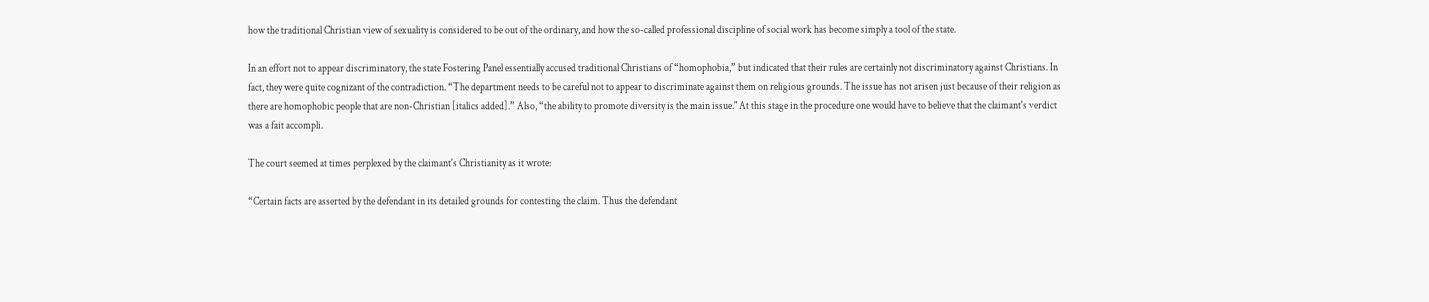how the traditional Christian view of sexuality is considered to be out of the ordinary, and how the so-called professional discipline of social work has become simply a tool of the state.

In an effort not to appear discriminatory, the state Fostering Panel essentially accused traditional Christians of “homophobia,” but indicated that their rules are certainly not discriminatory against Christians. In fact, they were quite cognizant of the contradiction. “The department needs to be careful not to appear to discriminate against them on religious grounds. The issue has not arisen just because of their religion as there are homophobic people that are non-Christian [italics added].” Also, “the ability to promote diversity is the main issue." At this stage in the procedure one would have to believe that the claimant's verdict was a fait accompli.

The court seemed at times perplexed by the claimant's Christianity as it wrote:

“Certain facts are asserted by the defendant in its detailed grounds for contesting the claim. Thus the defendant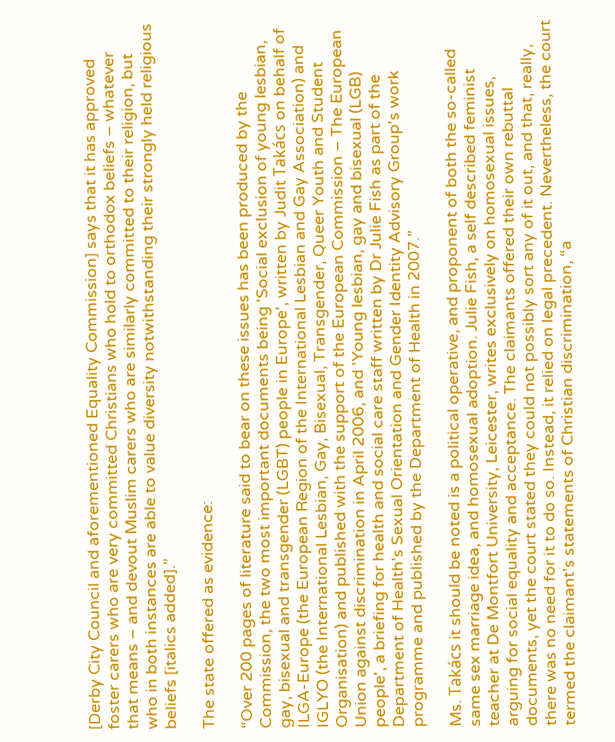[Derby City Council and aforementioned Equality Commission] says that it has approved foster carers who are very committed Christians who hold to orthodox beliefs – whatever that means – and devout Muslim carers who are similarly committed to their religion, but who in both instances are able to value diversity notwithstanding their strongly held religious beliefs [italics added].”

The state offered as evidence:

“Over 200 pages of literature said to bear on these issues has been produced by the Commission, the two most important documents being 'Social exclusion of young lesbian, gay, bisexual and transgender (LGBT) people in Europe', written by Judit Takács on behalf of ILGA-Europe (the European Region of the International Lesbian and Gay Association) and IGLYO (the International Lesbian, Gay, Bisexual, Transgender, Queer Youth and Student Organisation) and published with the support of the European Commission – The European Union against discrimination in April 2006, and 'Young lesbian, gay and bisexual (LGB) people', a briefing for health and social care staff written by Dr Julie Fish as part of the Department of Health's Sexual Orientation and Gender Identity Advisory Group's work programme and published by the Department of Health in 2007.”

Ms. Takács it should be noted is a political operative, and proponent of both the so-called same sex marriage idea, and homosexual adoption. Julie Fish, a self described feminist teacher at De Montfort University, Leicester, writes exclusively on homosexual issues, arguing for social equality and acceptance. The claimants offered their own rebuttal documents, yet the court stated they could not possibly sort any of it out, and that, really, there was no need for it to do so. Instead, it relied on legal precedent. Nevertheless, the court termed the claimant's statements of Christian discrimination, “a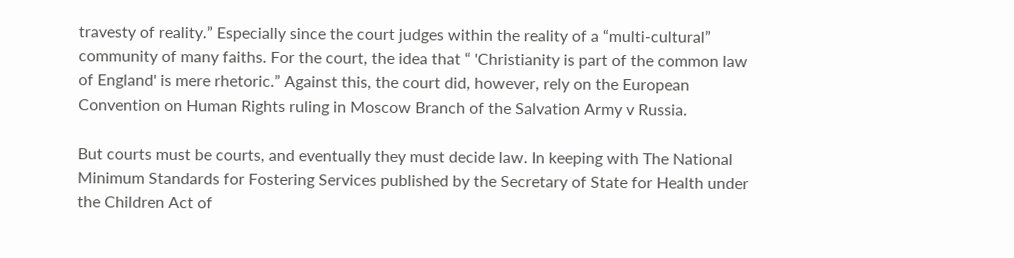travesty of reality.” Especially since the court judges within the reality of a “multi-cultural” community of many faiths. For the court, the idea that “ 'Christianity is part of the common law of England' is mere rhetoric.” Against this, the court did, however, rely on the European Convention on Human Rights ruling in Moscow Branch of the Salvation Army v Russia.

But courts must be courts, and eventually they must decide law. In keeping with The National Minimum Standards for Fostering Services published by the Secretary of State for Health under the Children Act of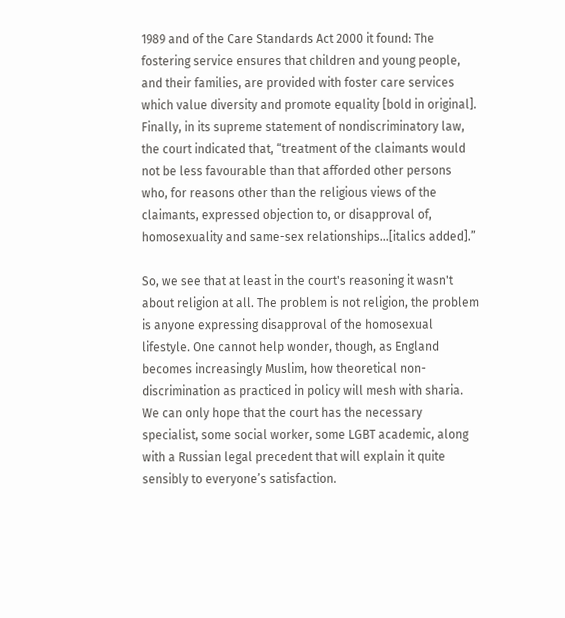1989 and of the Care Standards Act 2000 it found: The fostering service ensures that children and young people, and their families, are provided with foster care services which value diversity and promote equality [bold in original]. Finally, in its supreme statement of nondiscriminatory law, the court indicated that, “treatment of the claimants would not be less favourable than that afforded other persons who, for reasons other than the religious views of the claimants, expressed objection to, or disapproval of, homosexuality and same-sex relationships...[italics added].”

So, we see that at least in the court's reasoning it wasn't about religion at all. The problem is not religion, the problem is anyone expressing disapproval of the homosexual lifestyle. One cannot help wonder, though, as England becomes increasingly Muslim, how theoretical non-discrimination as practiced in policy will mesh with sharia. We can only hope that the court has the necessary specialist, some social worker, some LGBT academic, along with a Russian legal precedent that will explain it quite sensibly to everyone’s satisfaction.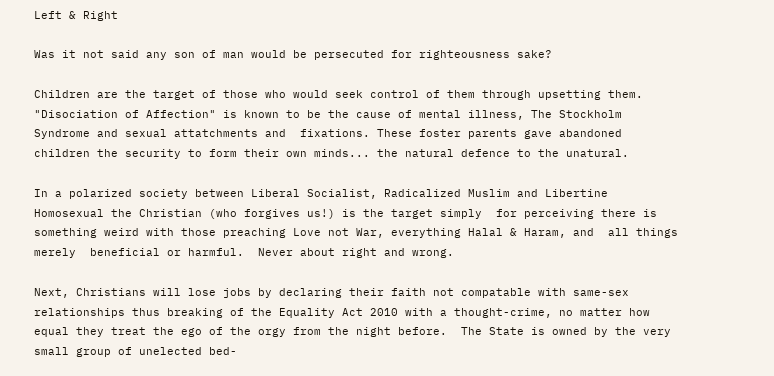Left & Right

Was it not said any son of man would be persecuted for righteousness sake?

Children are the target of those who would seek control of them through upsetting them. "Disociation of Affection" is known to be the cause of mental illness, The Stockholm Syndrome and sexual attatchments and  fixations. These foster parents gave abandoned children the security to form their own minds... the natural defence to the unatural.

In a polarized society between Liberal Socialist, Radicalized Muslim and Libertine Homosexual the Christian (who forgives us!) is the target simply  for perceiving there is something weird with those preaching Love not War, everything Halal & Haram, and  all things merely  beneficial or harmful.  Never about right and wrong.

Next, Christians will lose jobs by declaring their faith not compatable with same-sex relationships thus breaking of the Equality Act 2010 with a thought-crime, no matter how equal they treat the ego of the orgy from the night before.  The State is owned by the very small group of unelected bed-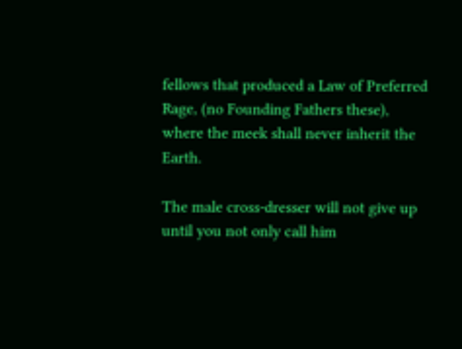fellows that produced a Law of Preferred Rage, (no Founding Fathers these), where the meek shall never inherit the Earth.

The male cross-dresser will not give up until you not only call him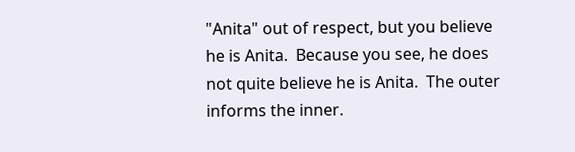"Anita" out of respect, but you believe he is Anita.  Because you see, he does not quite believe he is Anita.  The outer informs the inner.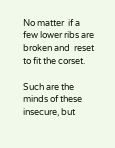No matter  if a few lower ribs are broken and  reset to fit the corset.

Such are the minds of these insecure, but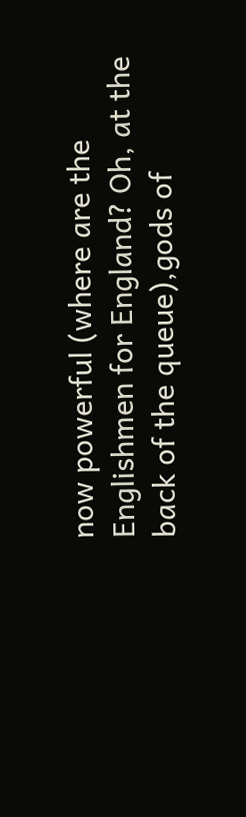now powerful (where are the Englishmen for England? Oh, at the back of the queue),gods of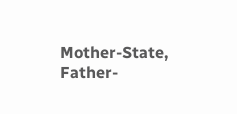Mother-State, Father-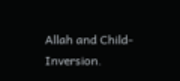Allah and Child-Inversion.